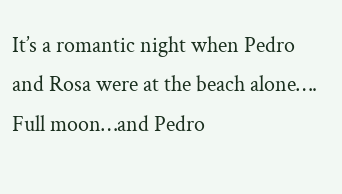It’s a romantic night when Pedro and Rosa were at the beach alone…. Full moon…and Pedro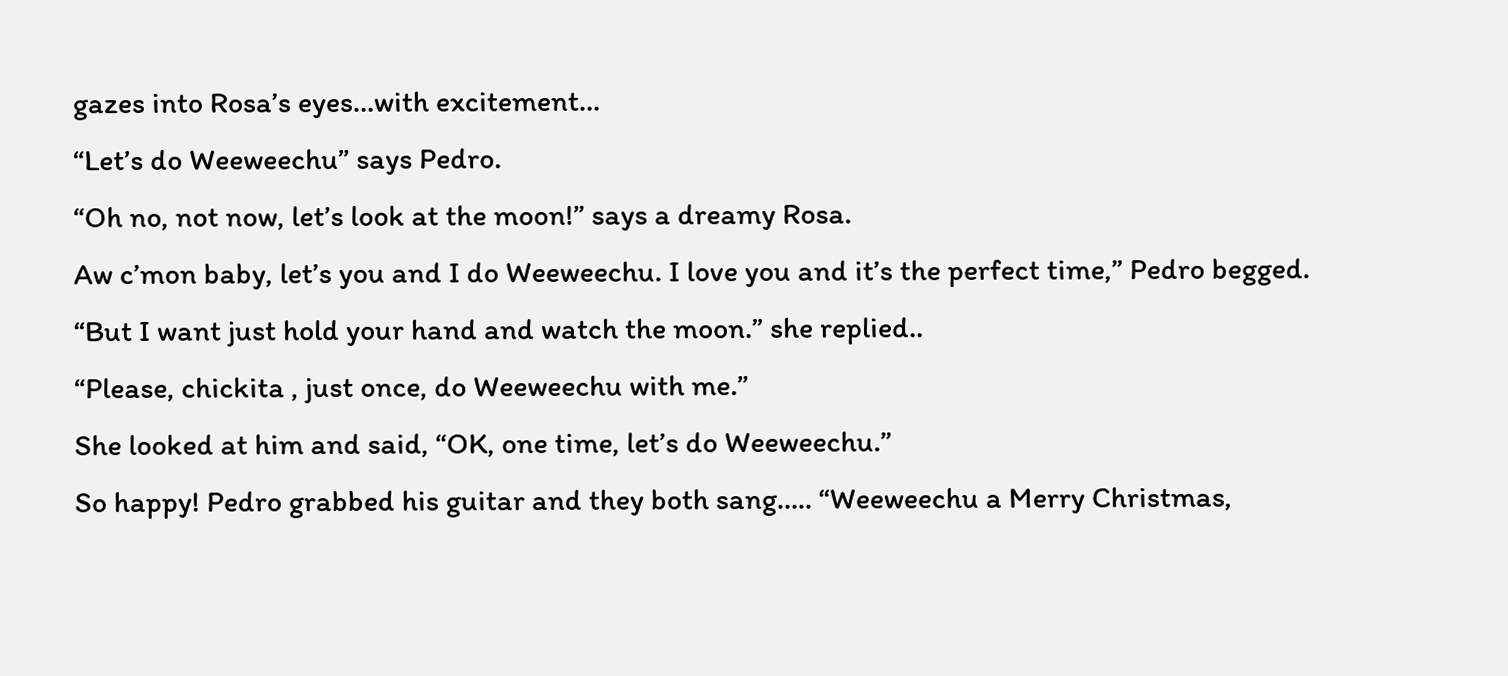gazes into Rosa’s eyes…with excitement…
“Let’s do Weeweechu” says Pedro.
“Oh no, not now, let’s look at the moon!” says a dreamy Rosa.
Aw c’mon baby, let’s you and I do Weeweechu. I love you and it’s the perfect time,” Pedro begged.
“But I want just hold your hand and watch the moon.” she replied..
“Please, chickita , just once, do Weeweechu with me.”
She looked at him and said, “OK, one time, let’s do Weeweechu.”
So happy! Pedro grabbed his guitar and they both sang….. “Weeweechu a Merry Christmas,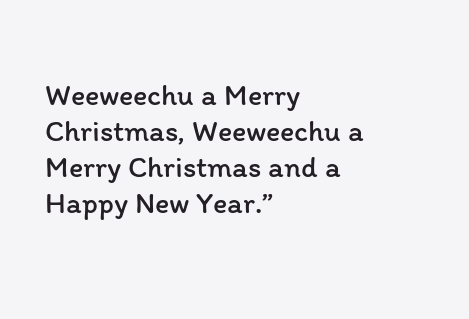Weeweechu a Merry Christmas, Weeweechu a Merry Christmas and a Happy New Year.”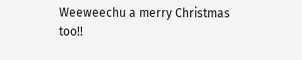Weeweechu a merry Christmas too!!